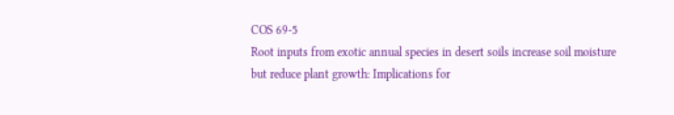COS 69-5
Root inputs from exotic annual species in desert soils increase soil moisture but reduce plant growth: Implications for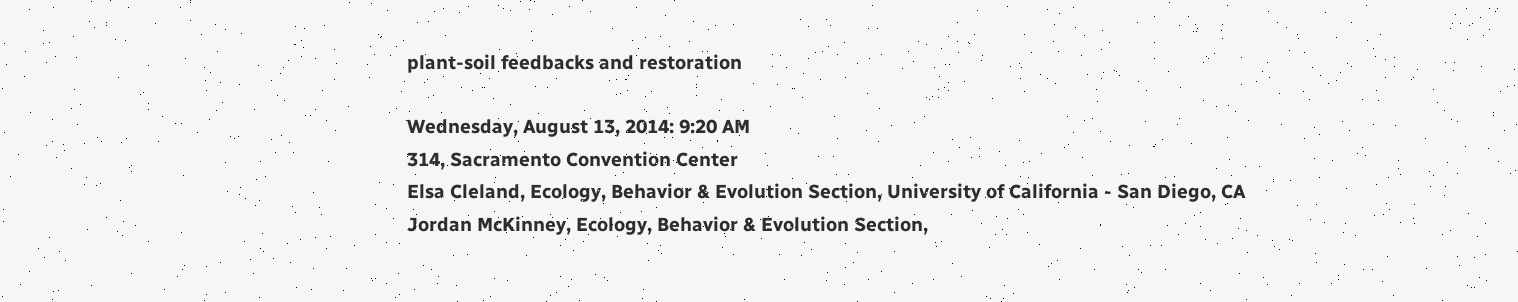plant-soil feedbacks and restoration

Wednesday, August 13, 2014: 9:20 AM
314, Sacramento Convention Center
Elsa Cleland, Ecology, Behavior & Evolution Section, University of California - San Diego, CA
Jordan McKinney, Ecology, Behavior & Evolution Section,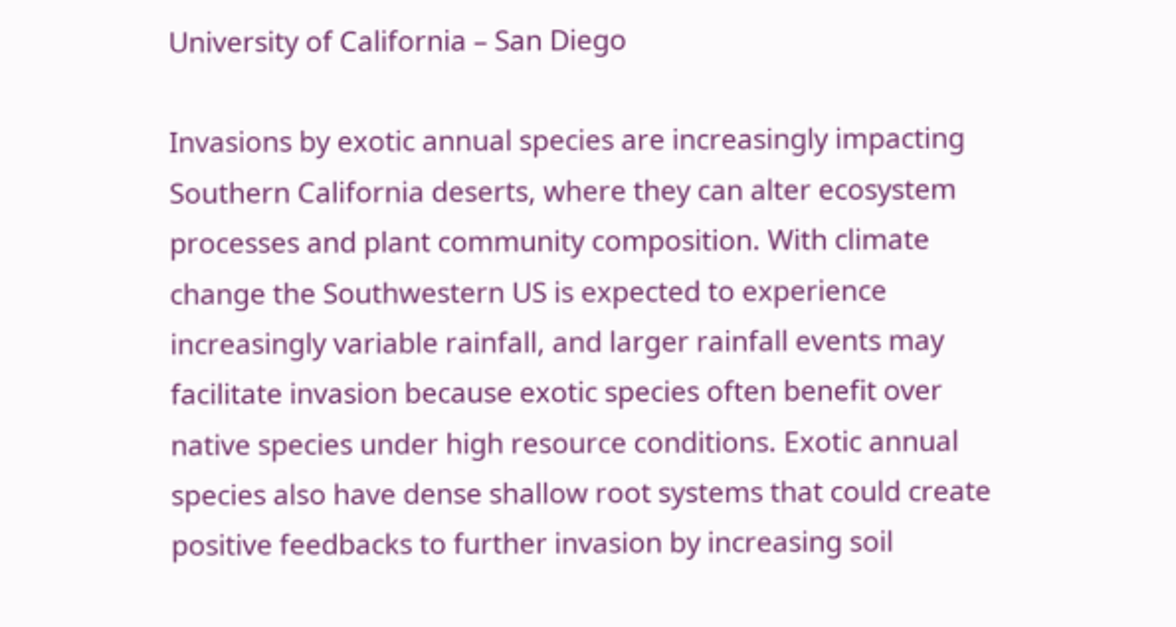University of California – San Diego

Invasions by exotic annual species are increasingly impacting Southern California deserts, where they can alter ecosystem processes and plant community composition. With climate change the Southwestern US is expected to experience increasingly variable rainfall, and larger rainfall events may facilitate invasion because exotic species often benefit over native species under high resource conditions. Exotic annual species also have dense shallow root systems that could create positive feedbacks to further invasion by increasing soil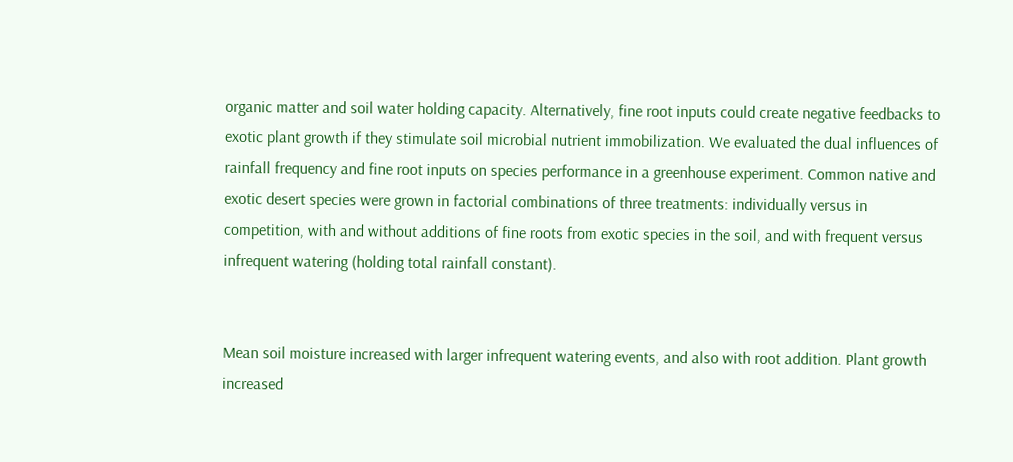organic matter and soil water holding capacity. Alternatively, fine root inputs could create negative feedbacks to exotic plant growth if they stimulate soil microbial nutrient immobilization. We evaluated the dual influences of rainfall frequency and fine root inputs on species performance in a greenhouse experiment. Common native and exotic desert species were grown in factorial combinations of three treatments: individually versus in competition, with and without additions of fine roots from exotic species in the soil, and with frequent versus infrequent watering (holding total rainfall constant).


Mean soil moisture increased with larger infrequent watering events, and also with root addition. Plant growth increased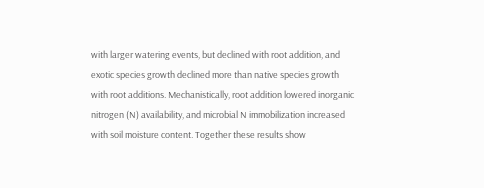with larger watering events, but declined with root addition, and exotic species growth declined more than native species growth with root additions. Mechanistically, root addition lowered inorganic nitrogen (N) availability, and microbial N immobilization increased with soil moisture content. Together these results show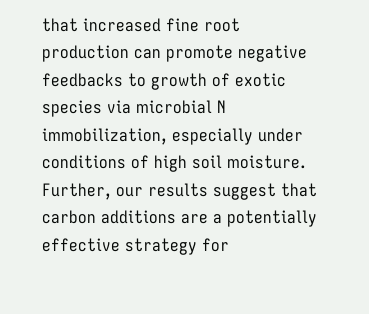that increased fine root production can promote negative feedbacks to growth of exotic species via microbial N immobilization, especially under conditions of high soil moisture. Further, our results suggest that carbon additions are a potentially effective strategy for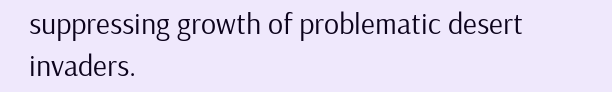suppressing growth of problematic desert invaders.